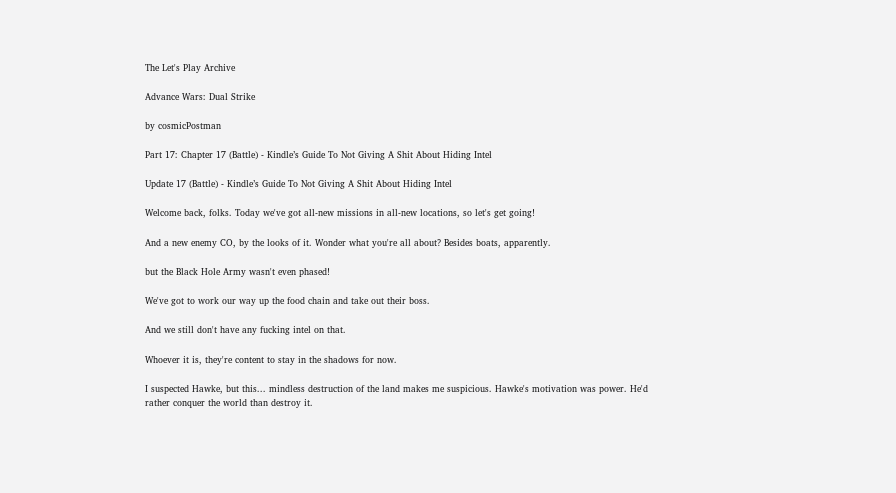The Let's Play Archive

Advance Wars: Dual Strike

by cosmicPostman

Part 17: Chapter 17 (Battle) - Kindle’s Guide To Not Giving A Shit About Hiding Intel

Update 17 (Battle) - Kindle’s Guide To Not Giving A Shit About Hiding Intel

Welcome back, folks. Today we've got all-new missions in all-new locations, so let's get going!

And a new enemy CO, by the looks of it. Wonder what you're all about? Besides boats, apparently.

but the Black Hole Army wasn't even phased!

We've got to work our way up the food chain and take out their boss.

And we still don't have any fucking intel on that.

Whoever it is, they're content to stay in the shadows for now.

I suspected Hawke, but this... mindless destruction of the land makes me suspicious. Hawke's motivation was power. He'd rather conquer the world than destroy it.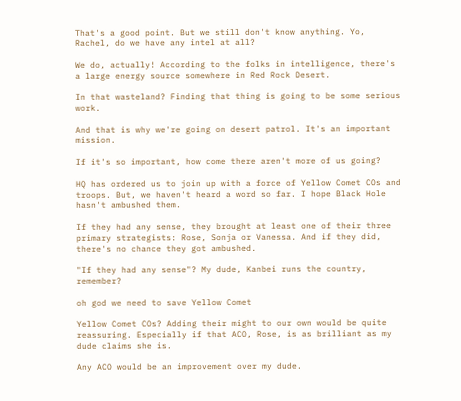That's a good point. But we still don't know anything. Yo, Rachel, do we have any intel at all?

We do, actually! According to the folks in intelligence, there's a large energy source somewhere in Red Rock Desert.

In that wasteland? Finding that thing is going to be some serious work.

And that is why we're going on desert patrol. It's an important mission.

If it's so important, how come there aren't more of us going?

HQ has ordered us to join up with a force of Yellow Comet COs and troops. But, we haven't heard a word so far. I hope Black Hole hasn't ambushed them.

If they had any sense, they brought at least one of their three primary strategists: Rose, Sonja or Vanessa. And if they did, there's no chance they got ambushed.

"If they had any sense"? My dude, Kanbei runs the country, remember?

oh god we need to save Yellow Comet

Yellow Comet COs? Adding their might to our own would be quite reassuring. Especially if that ACO, Rose, is as brilliant as my dude claims she is.

Any ACO would be an improvement over my dude.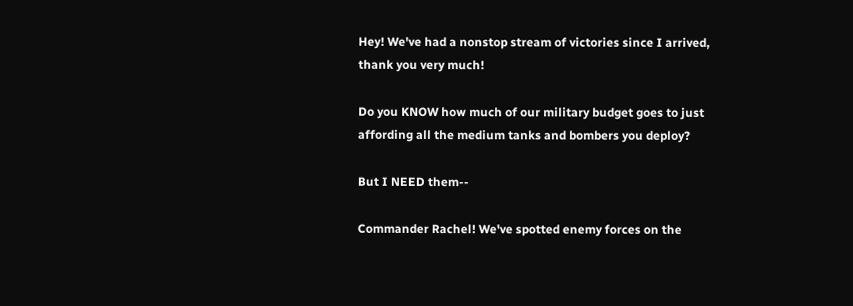Hey! We've had a nonstop stream of victories since I arrived, thank you very much!

Do you KNOW how much of our military budget goes to just affording all the medium tanks and bombers you deploy?

But I NEED them--

Commander Rachel! We've spotted enemy forces on the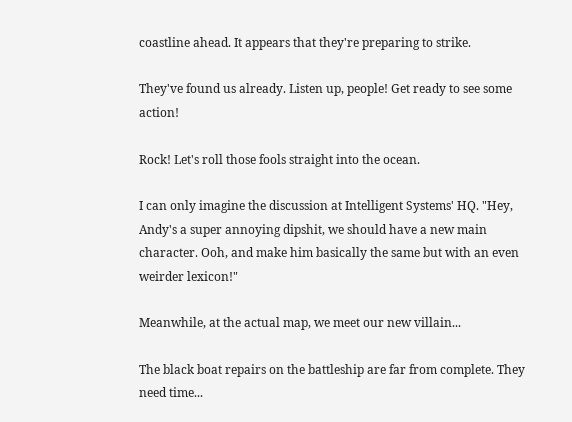coastline ahead. It appears that they're preparing to strike.

They've found us already. Listen up, people! Get ready to see some action!

Rock! Let's roll those fools straight into the ocean.

I can only imagine the discussion at Intelligent Systems' HQ. "Hey, Andy's a super annoying dipshit, we should have a new main character. Ooh, and make him basically the same but with an even weirder lexicon!"

Meanwhile, at the actual map, we meet our new villain...

The black boat repairs on the battleship are far from complete. They need time...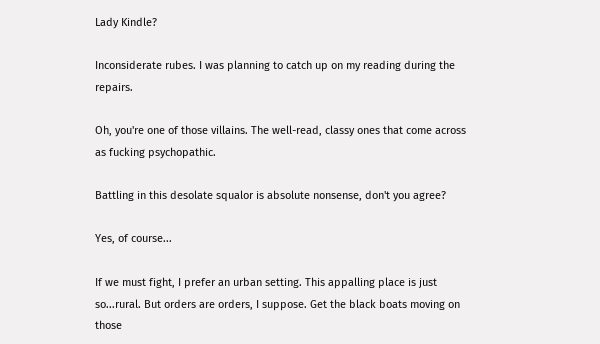Lady Kindle?

Inconsiderate rubes. I was planning to catch up on my reading during the repairs.

Oh, you're one of those villains. The well-read, classy ones that come across as fucking psychopathic.

Battling in this desolate squalor is absolute nonsense, don't you agree?

Yes, of course...

If we must fight, I prefer an urban setting. This appalling place is just so...rural. But orders are orders, I suppose. Get the black boats moving on those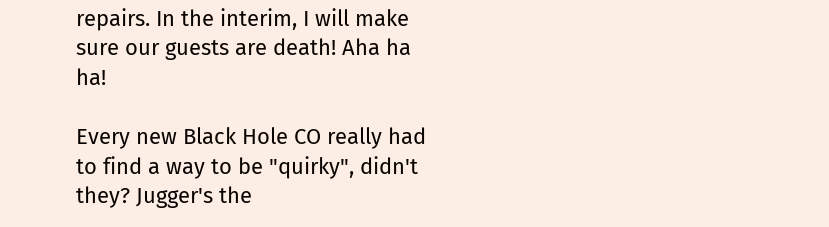repairs. In the interim, I will make sure our guests are death! Aha ha ha!

Every new Black Hole CO really had to find a way to be "quirky", didn't they? Jugger's the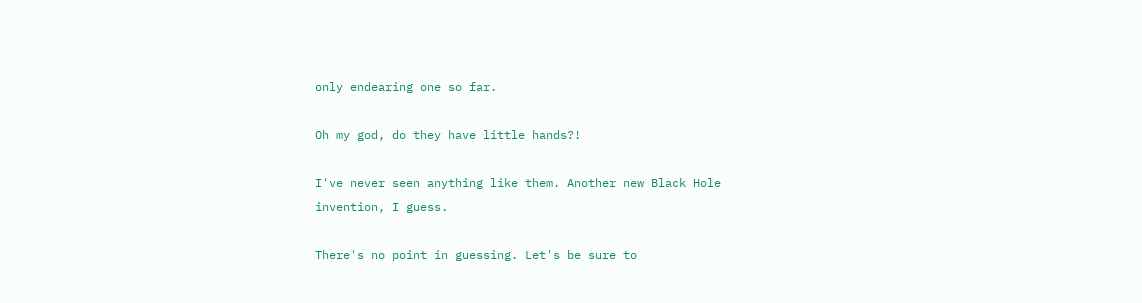only endearing one so far.

Oh my god, do they have little hands?!

I've never seen anything like them. Another new Black Hole invention, I guess.

There's no point in guessing. Let's be sure to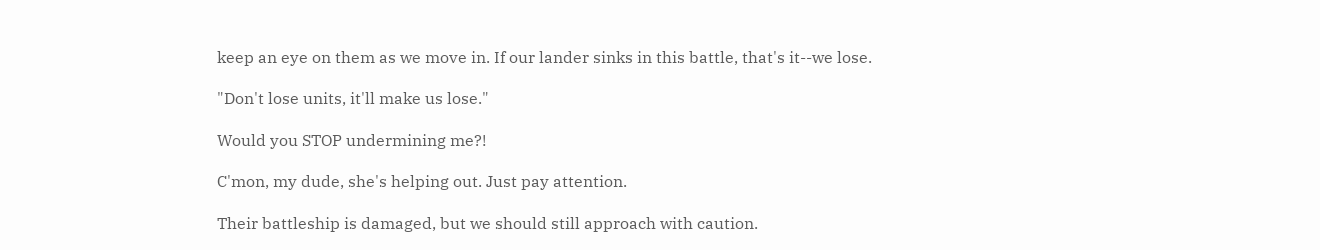keep an eye on them as we move in. If our lander sinks in this battle, that's it--we lose.

"Don't lose units, it'll make us lose."

Would you STOP undermining me?!

C'mon, my dude, she's helping out. Just pay attention.

Their battleship is damaged, but we should still approach with caution.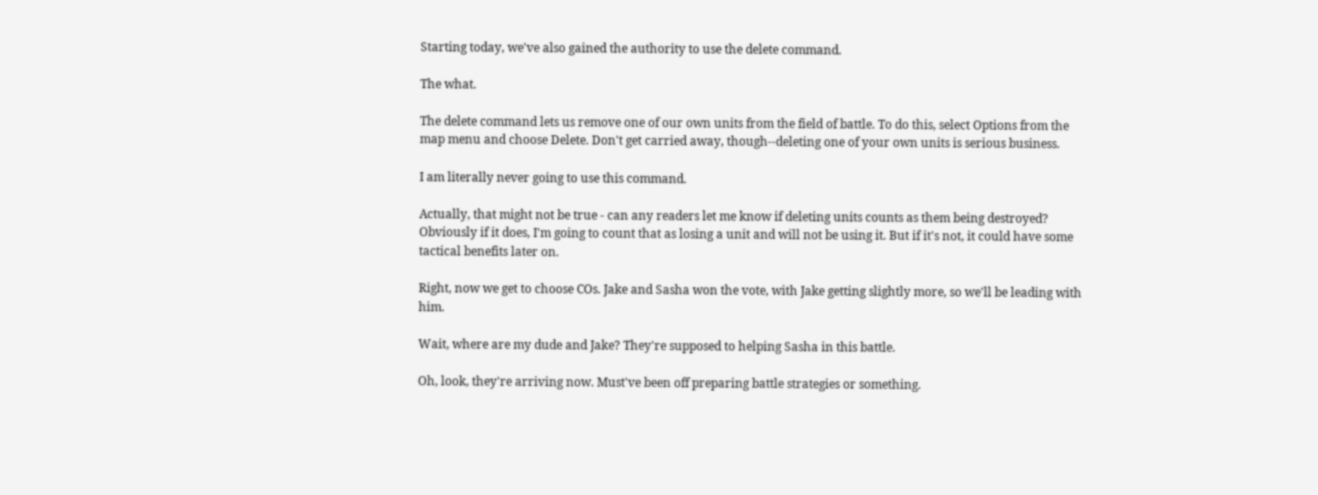Starting today, we've also gained the authority to use the delete command.

The what.

The delete command lets us remove one of our own units from the field of battle. To do this, select Options from the map menu and choose Delete. Don't get carried away, though--deleting one of your own units is serious business.

I am literally never going to use this command.

Actually, that might not be true - can any readers let me know if deleting units counts as them being destroyed? Obviously if it does, I'm going to count that as losing a unit and will not be using it. But if it's not, it could have some tactical benefits later on.

Right, now we get to choose COs. Jake and Sasha won the vote, with Jake getting slightly more, so we'll be leading with him.

Wait, where are my dude and Jake? They're supposed to helping Sasha in this battle.

Oh, look, they're arriving now. Must've been off preparing battle strategies or something.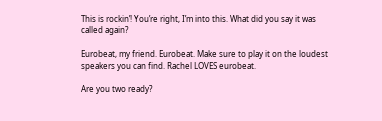This is rockin’! You’re right, I’m into this. What did you say it was called again?

Eurobeat, my friend. Eurobeat. Make sure to play it on the loudest speakers you can find. Rachel LOVES eurobeat.

Are you two ready?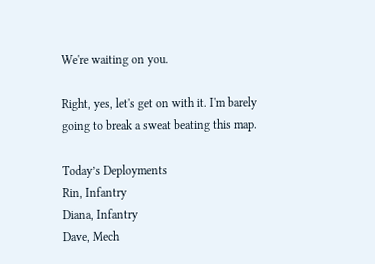We're waiting on you.

Right, yes, let's get on with it. I'm barely going to break a sweat beating this map.

Today’s Deployments
Rin, Infantry
Diana, Infantry
Dave, Mech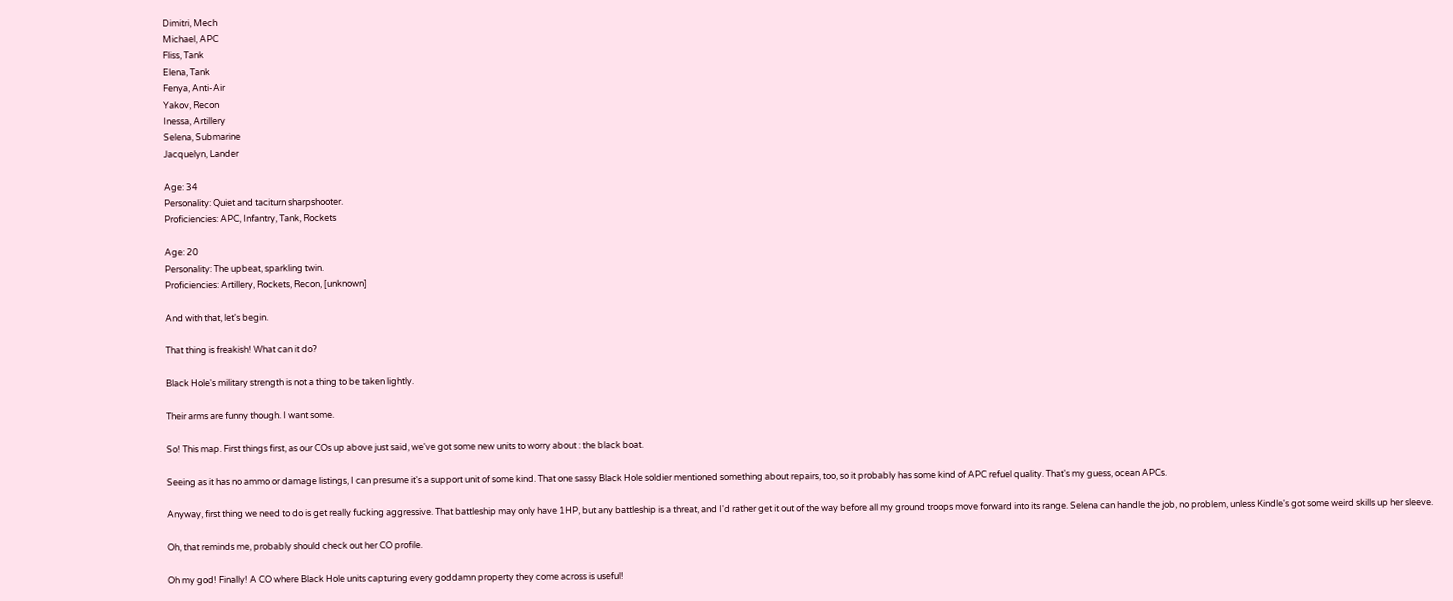Dimitri, Mech
Michael, APC
Fliss, Tank
Elena, Tank
Fenya, Anti-Air
Yakov, Recon
Inessa, Artillery
Selena, Submarine
Jacquelyn, Lander

Age: 34
Personality: Quiet and taciturn sharpshooter.
Proficiencies: APC, Infantry, Tank, Rockets

Age: 20
Personality: The upbeat, sparkling twin.
Proficiencies: Artillery, Rockets, Recon, [unknown]

And with that, let's begin.

That thing is freakish! What can it do?

Black Hole's military strength is not a thing to be taken lightly.

Their arms are funny though. I want some.

So! This map. First things first, as our COs up above just said, we've got some new units to worry about : the black boat.

Seeing as it has no ammo or damage listings, I can presume it's a support unit of some kind. That one sassy Black Hole soldier mentioned something about repairs, too, so it probably has some kind of APC refuel quality. That's my guess, ocean APCs.

Anyway, first thing we need to do is get really fucking aggressive. That battleship may only have 1HP, but any battleship is a threat, and I'd rather get it out of the way before all my ground troops move forward into its range. Selena can handle the job, no problem, unless Kindle's got some weird skills up her sleeve.

Oh, that reminds me, probably should check out her CO profile.

Oh my god! Finally! A CO where Black Hole units capturing every goddamn property they come across is useful!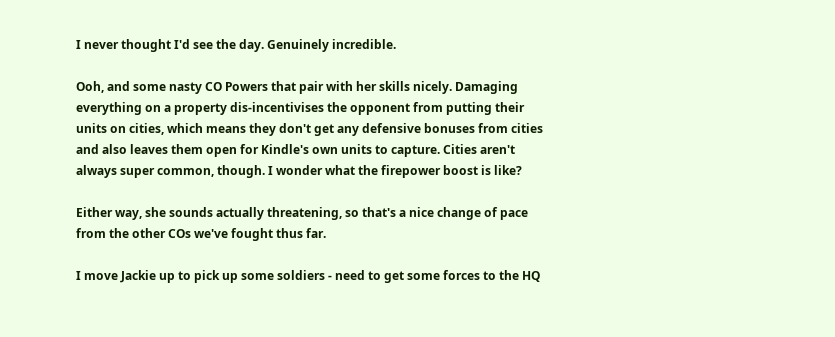I never thought I'd see the day. Genuinely incredible.

Ooh, and some nasty CO Powers that pair with her skills nicely. Damaging everything on a property dis-incentivises the opponent from putting their units on cities, which means they don't get any defensive bonuses from cities and also leaves them open for Kindle's own units to capture. Cities aren't always super common, though. I wonder what the firepower boost is like?

Either way, she sounds actually threatening, so that's a nice change of pace from the other COs we've fought thus far.

I move Jackie up to pick up some soldiers - need to get some forces to the HQ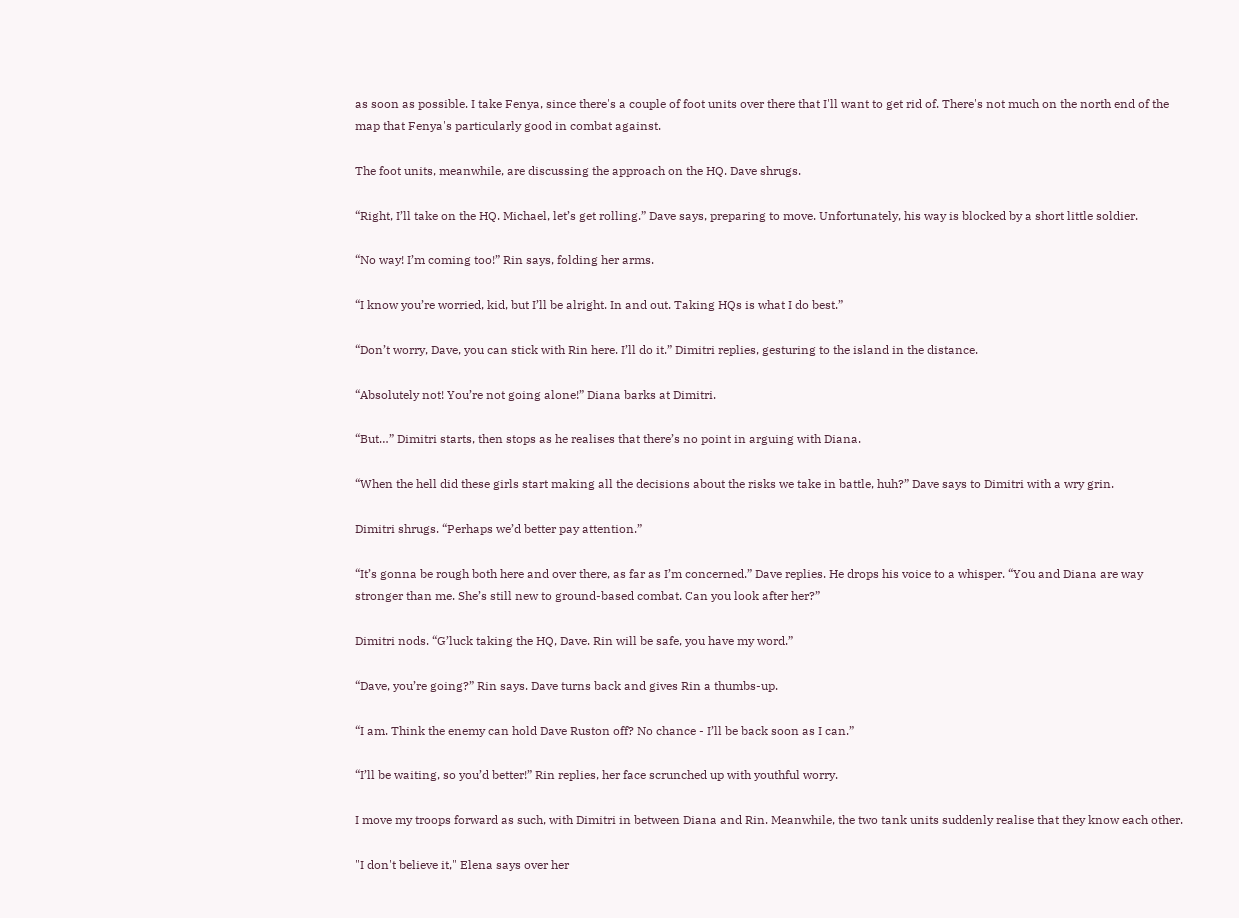as soon as possible. I take Fenya, since there's a couple of foot units over there that I'll want to get rid of. There's not much on the north end of the map that Fenya's particularly good in combat against.

The foot units, meanwhile, are discussing the approach on the HQ. Dave shrugs.

“Right, I’ll take on the HQ. Michael, let’s get rolling.” Dave says, preparing to move. Unfortunately, his way is blocked by a short little soldier.

“No way! I’m coming too!” Rin says, folding her arms.

“I know you’re worried, kid, but I’ll be alright. In and out. Taking HQs is what I do best.”

“Don’t worry, Dave, you can stick with Rin here. I’ll do it.” Dimitri replies, gesturing to the island in the distance.

“Absolutely not! You’re not going alone!” Diana barks at Dimitri.

“But…” Dimitri starts, then stops as he realises that there’s no point in arguing with Diana.

“When the hell did these girls start making all the decisions about the risks we take in battle, huh?” Dave says to Dimitri with a wry grin.

Dimitri shrugs. “Perhaps we’d better pay attention.”

“It’s gonna be rough both here and over there, as far as I’m concerned.” Dave replies. He drops his voice to a whisper. “You and Diana are way stronger than me. She’s still new to ground-based combat. Can you look after her?”

Dimitri nods. “G’luck taking the HQ, Dave. Rin will be safe, you have my word.”

“Dave, you’re going?” Rin says. Dave turns back and gives Rin a thumbs-up.

“I am. Think the enemy can hold Dave Ruston off? No chance - I’ll be back soon as I can.”

“I’ll be waiting, so you’d better!” Rin replies, her face scrunched up with youthful worry.

I move my troops forward as such, with Dimitri in between Diana and Rin. Meanwhile, the two tank units suddenly realise that they know each other.

"I don't believe it," Elena says over her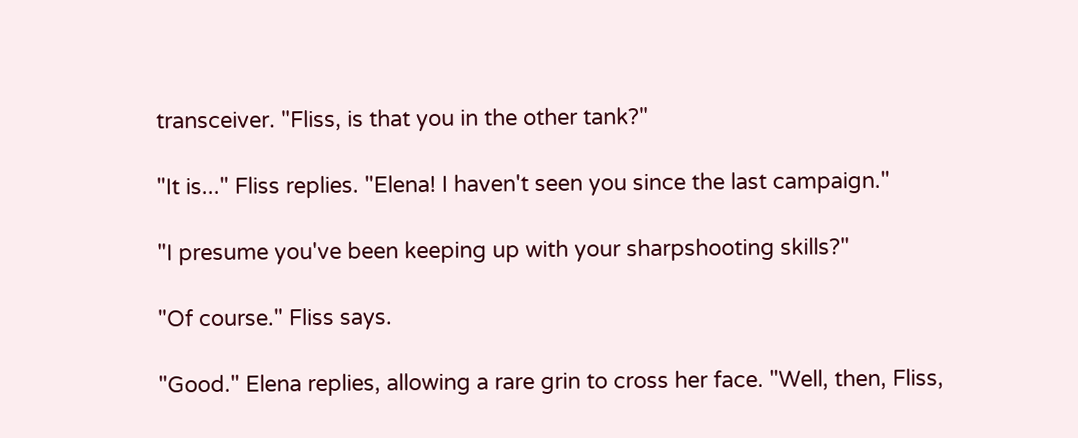transceiver. "Fliss, is that you in the other tank?"

"It is..." Fliss replies. "Elena! I haven't seen you since the last campaign."

"I presume you've been keeping up with your sharpshooting skills?"

"Of course." Fliss says.

"Good." Elena replies, allowing a rare grin to cross her face. "Well, then, Fliss,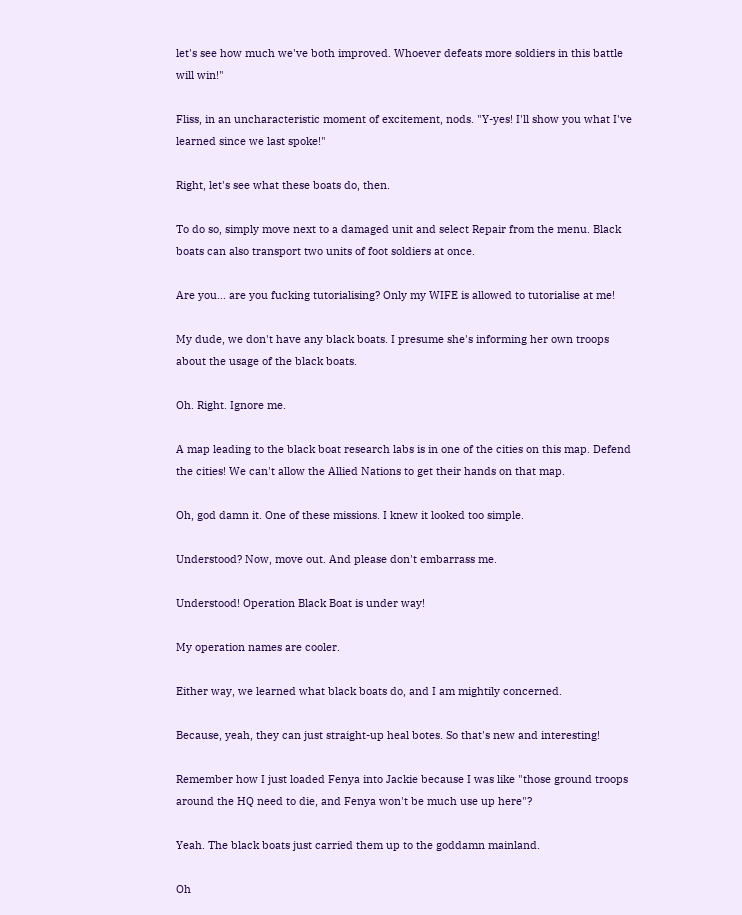let's see how much we've both improved. Whoever defeats more soldiers in this battle will win!"

Fliss, in an uncharacteristic moment of excitement, nods. "Y-yes! I'll show you what I've learned since we last spoke!"

Right, let's see what these boats do, then.

To do so, simply move next to a damaged unit and select Repair from the menu. Black boats can also transport two units of foot soldiers at once.

Are you... are you fucking tutorialising? Only my WIFE is allowed to tutorialise at me!

My dude, we don't have any black boats. I presume she's informing her own troops about the usage of the black boats.

Oh. Right. Ignore me.

A map leading to the black boat research labs is in one of the cities on this map. Defend the cities! We can't allow the Allied Nations to get their hands on that map.

Oh, god damn it. One of these missions. I knew it looked too simple.

Understood? Now, move out. And please don't embarrass me.

Understood! Operation Black Boat is under way!

My operation names are cooler.

Either way, we learned what black boats do, and I am mightily concerned.

Because, yeah, they can just straight-up heal botes. So that's new and interesting!

Remember how I just loaded Fenya into Jackie because I was like "those ground troops around the HQ need to die, and Fenya won't be much use up here"?

Yeah. The black boats just carried them up to the goddamn mainland.

Oh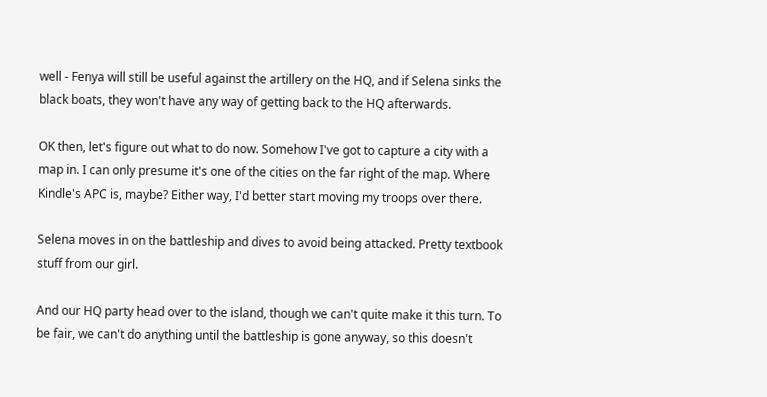well - Fenya will still be useful against the artillery on the HQ, and if Selena sinks the black boats, they won't have any way of getting back to the HQ afterwards.

OK then, let's figure out what to do now. Somehow I've got to capture a city with a map in. I can only presume it's one of the cities on the far right of the map. Where Kindle's APC is, maybe? Either way, I'd better start moving my troops over there.

Selena moves in on the battleship and dives to avoid being attacked. Pretty textbook stuff from our girl.

And our HQ party head over to the island, though we can't quite make it this turn. To be fair, we can't do anything until the battleship is gone anyway, so this doesn't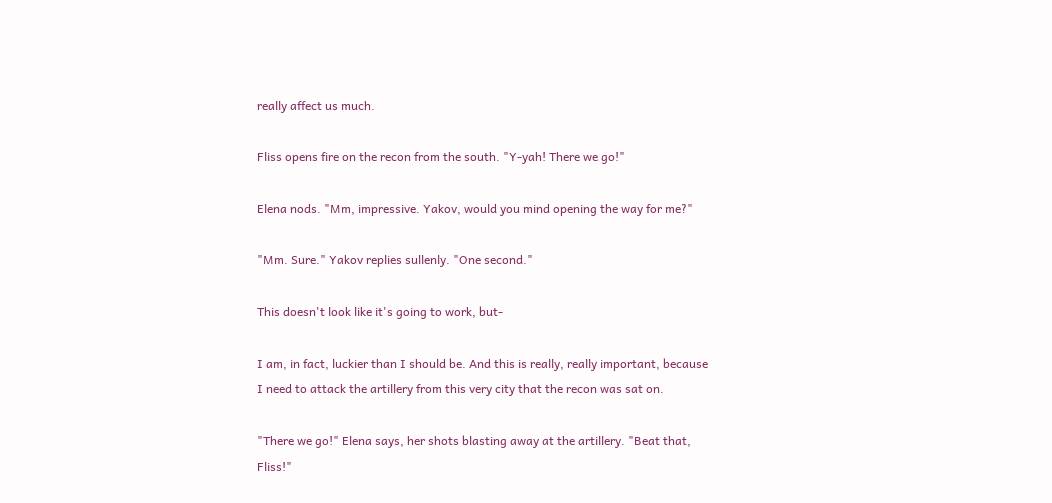really affect us much.

Fliss opens fire on the recon from the south. "Y-yah! There we go!"

Elena nods. "Mm, impressive. Yakov, would you mind opening the way for me?"

"Mm. Sure." Yakov replies sullenly. "One second."

This doesn't look like it's going to work, but-

I am, in fact, luckier than I should be. And this is really, really important, because I need to attack the artillery from this very city that the recon was sat on.

"There we go!" Elena says, her shots blasting away at the artillery. "Beat that, Fliss!"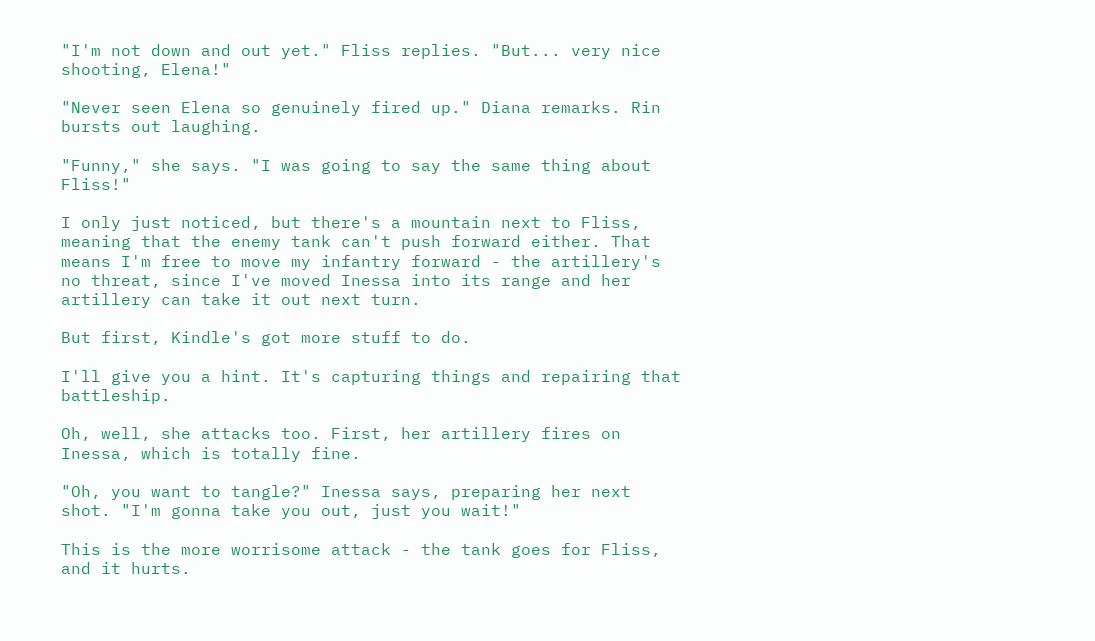"I'm not down and out yet." Fliss replies. "But... very nice shooting, Elena!"

"Never seen Elena so genuinely fired up." Diana remarks. Rin bursts out laughing.

"Funny," she says. "I was going to say the same thing about Fliss!"

I only just noticed, but there's a mountain next to Fliss, meaning that the enemy tank can't push forward either. That means I'm free to move my infantry forward - the artillery's no threat, since I've moved Inessa into its range and her artillery can take it out next turn.

But first, Kindle's got more stuff to do.

I'll give you a hint. It's capturing things and repairing that battleship.

Oh, well, she attacks too. First, her artillery fires on Inessa, which is totally fine.

"Oh, you want to tangle?" Inessa says, preparing her next shot. "I'm gonna take you out, just you wait!"

This is the more worrisome attack - the tank goes for Fliss, and it hurts.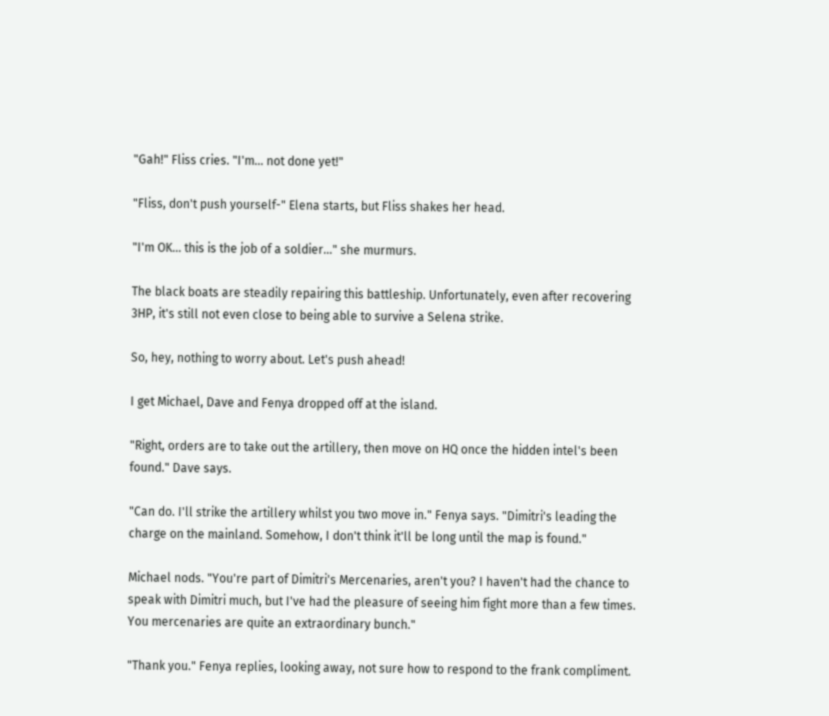"Gah!" Fliss cries. "I'm... not done yet!"

"Fliss, don't push yourself-" Elena starts, but Fliss shakes her head.

"I'm OK... this is the job of a soldier..." she murmurs.

The black boats are steadily repairing this battleship. Unfortunately, even after recovering 3HP, it's still not even close to being able to survive a Selena strike.

So, hey, nothing to worry about. Let's push ahead!

I get Michael, Dave and Fenya dropped off at the island.

"Right, orders are to take out the artillery, then move on HQ once the hidden intel's been found." Dave says.

"Can do. I'll strike the artillery whilst you two move in." Fenya says. "Dimitri's leading the charge on the mainland. Somehow, I don't think it'll be long until the map is found."

Michael nods. "You're part of Dimitri's Mercenaries, aren't you? I haven't had the chance to speak with Dimitri much, but I've had the pleasure of seeing him fight more than a few times. You mercenaries are quite an extraordinary bunch."

"Thank you." Fenya replies, looking away, not sure how to respond to the frank compliment.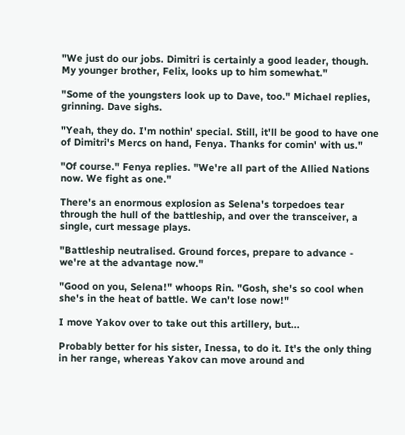"We just do our jobs. Dimitri is certainly a good leader, though. My younger brother, Felix, looks up to him somewhat."

"Some of the youngsters look up to Dave, too." Michael replies, grinning. Dave sighs.

"Yeah, they do. I'm nothin' special. Still, it'll be good to have one of Dimitri's Mercs on hand, Fenya. Thanks for comin' with us."

"Of course." Fenya replies. "We're all part of the Allied Nations now. We fight as one."

There's an enormous explosion as Selena's torpedoes tear through the hull of the battleship, and over the transceiver, a single, curt message plays.

"Battleship neutralised. Ground forces, prepare to advance - we're at the advantage now."

"Good on you, Selena!" whoops Rin. "Gosh, she's so cool when she's in the heat of battle. We can't lose now!"

I move Yakov over to take out this artillery, but...

Probably better for his sister, Inessa, to do it. It's the only thing in her range, whereas Yakov can move around and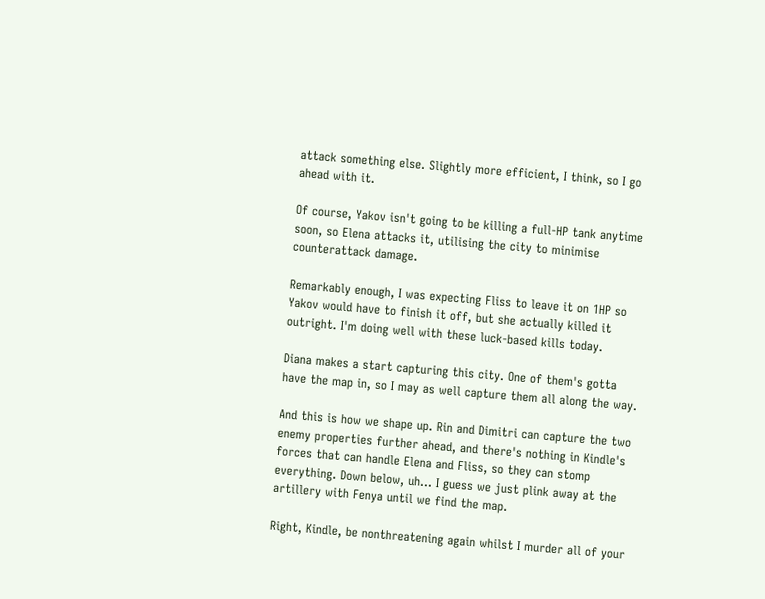attack something else. Slightly more efficient, I think, so I go ahead with it.

Of course, Yakov isn't going to be killing a full-HP tank anytime soon, so Elena attacks it, utilising the city to minimise counterattack damage.

Remarkably enough, I was expecting Fliss to leave it on 1HP so Yakov would have to finish it off, but she actually killed it outright. I'm doing well with these luck-based kills today.

Diana makes a start capturing this city. One of them's gotta have the map in, so I may as well capture them all along the way.

And this is how we shape up. Rin and Dimitri can capture the two enemy properties further ahead, and there's nothing in Kindle's forces that can handle Elena and Fliss, so they can stomp everything. Down below, uh... I guess we just plink away at the artillery with Fenya until we find the map.

Right, Kindle, be nonthreatening again whilst I murder all of your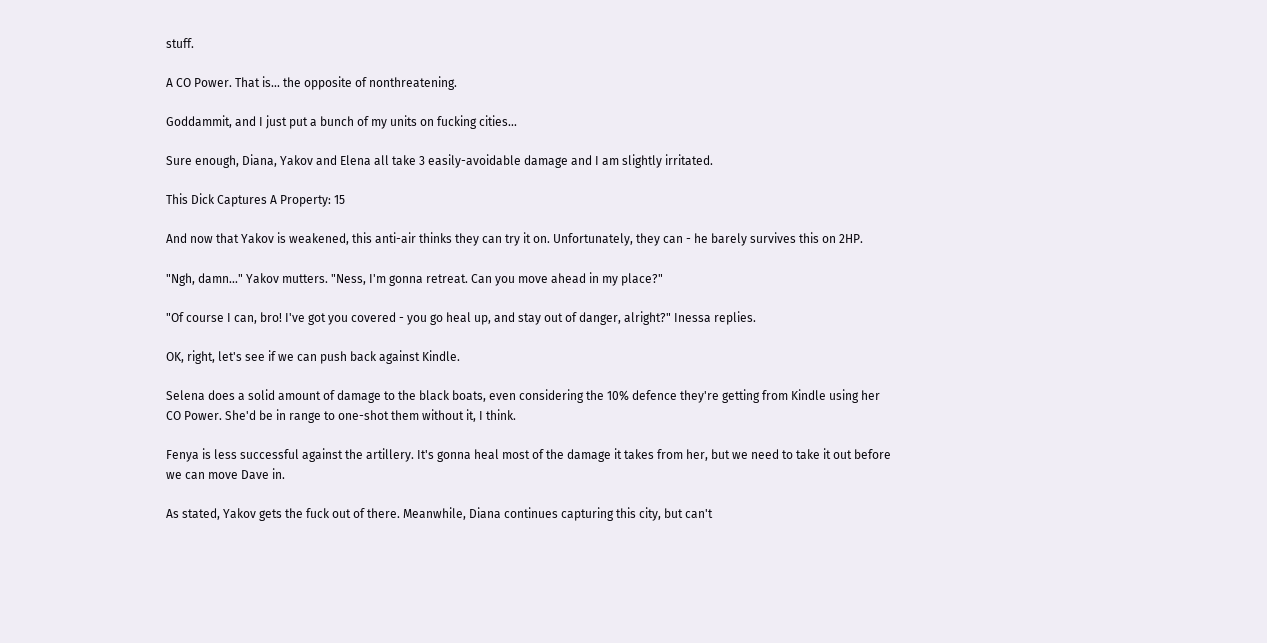stuff.

A CO Power. That is... the opposite of nonthreatening.

Goddammit, and I just put a bunch of my units on fucking cities...

Sure enough, Diana, Yakov and Elena all take 3 easily-avoidable damage and I am slightly irritated.

This Dick Captures A Property: 15

And now that Yakov is weakened, this anti-air thinks they can try it on. Unfortunately, they can - he barely survives this on 2HP.

"Ngh, damn..." Yakov mutters. "Ness, I'm gonna retreat. Can you move ahead in my place?"

"Of course I can, bro! I've got you covered - you go heal up, and stay out of danger, alright?" Inessa replies.

OK, right, let's see if we can push back against Kindle.

Selena does a solid amount of damage to the black boats, even considering the 10% defence they're getting from Kindle using her CO Power. She'd be in range to one-shot them without it, I think.

Fenya is less successful against the artillery. It's gonna heal most of the damage it takes from her, but we need to take it out before we can move Dave in.

As stated, Yakov gets the fuck out of there. Meanwhile, Diana continues capturing this city, but can't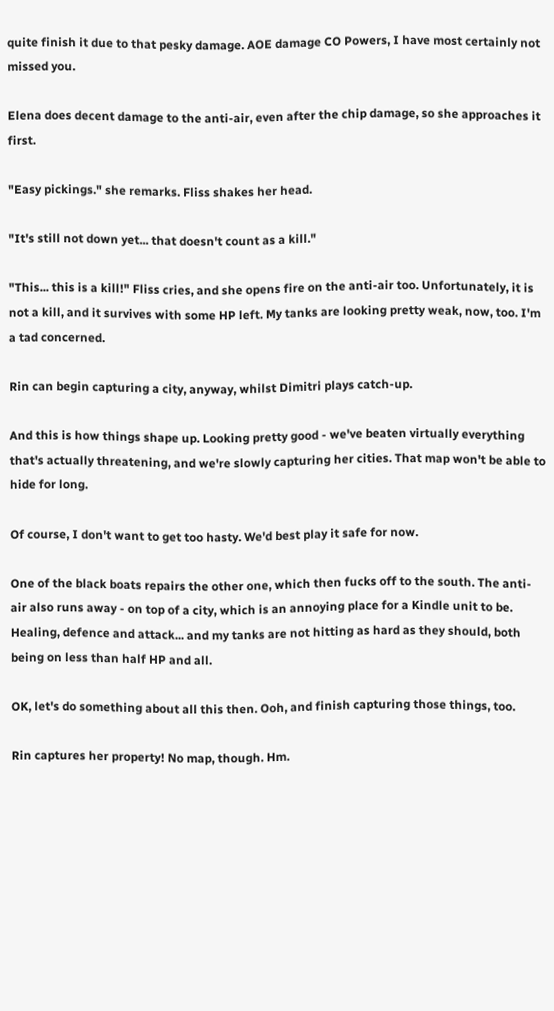quite finish it due to that pesky damage. AOE damage CO Powers, I have most certainly not missed you.

Elena does decent damage to the anti-air, even after the chip damage, so she approaches it first.

"Easy pickings." she remarks. Fliss shakes her head.

"It's still not down yet... that doesn't count as a kill."

"This... this is a kill!" Fliss cries, and she opens fire on the anti-air too. Unfortunately, it is not a kill, and it survives with some HP left. My tanks are looking pretty weak, now, too. I'm a tad concerned.

Rin can begin capturing a city, anyway, whilst Dimitri plays catch-up.

And this is how things shape up. Looking pretty good - we've beaten virtually everything that's actually threatening, and we're slowly capturing her cities. That map won't be able to hide for long.

Of course, I don't want to get too hasty. We'd best play it safe for now.

One of the black boats repairs the other one, which then fucks off to the south. The anti-air also runs away - on top of a city, which is an annoying place for a Kindle unit to be. Healing, defence and attack... and my tanks are not hitting as hard as they should, both being on less than half HP and all.

OK, let's do something about all this then. Ooh, and finish capturing those things, too.

Rin captures her property! No map, though. Hm.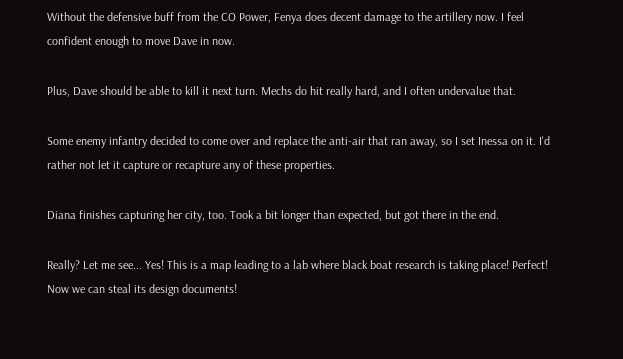Without the defensive buff from the CO Power, Fenya does decent damage to the artillery now. I feel confident enough to move Dave in now.

Plus, Dave should be able to kill it next turn. Mechs do hit really hard, and I often undervalue that.

Some enemy infantry decided to come over and replace the anti-air that ran away, so I set Inessa on it. I'd rather not let it capture or recapture any of these properties.

Diana finishes capturing her city, too. Took a bit longer than expected, but got there in the end.

Really? Let me see... Yes! This is a map leading to a lab where black boat research is taking place! Perfect! Now we can steal its design documents!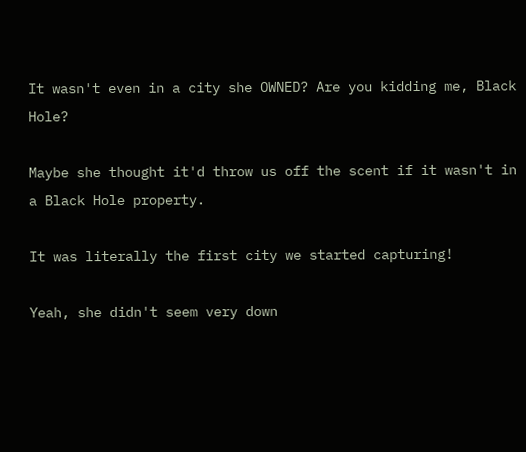It wasn't even in a city she OWNED? Are you kidding me, Black Hole?

Maybe she thought it'd throw us off the scent if it wasn't in a Black Hole property.

It was literally the first city we started capturing!

Yeah, she didn't seem very down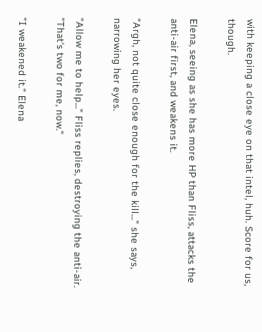with keeping a close eye on that intel, huh. Score for us, though.

Elena, seeing as she has more HP than Fliss, attacks the anti-air first, and weakens it.

"Argh, not quite close enough for the kill..." she says, narrowing her eyes.

"Allow me to help..." Fliss replies, destroying the anti-air. "That's two for me, now."

"I weakened it." Elena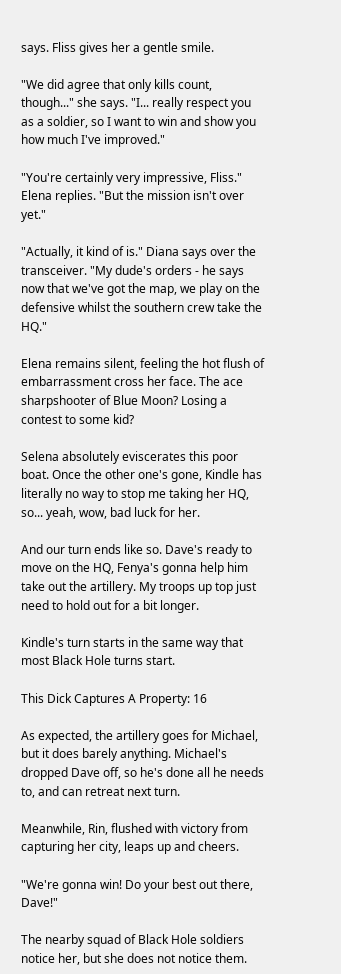says. Fliss gives her a gentle smile.

"We did agree that only kills count, though..." she says. "I... really respect you as a soldier, so I want to win and show you how much I've improved."

"You're certainly very impressive, Fliss." Elena replies. "But the mission isn't over yet."

"Actually, it kind of is." Diana says over the transceiver. "My dude's orders - he says now that we've got the map, we play on the defensive whilst the southern crew take the HQ."

Elena remains silent, feeling the hot flush of embarrassment cross her face. The ace sharpshooter of Blue Moon? Losing a contest to some kid?

Selena absolutely eviscerates this poor boat. Once the other one's gone, Kindle has literally no way to stop me taking her HQ, so... yeah, wow, bad luck for her.

And our turn ends like so. Dave's ready to move on the HQ, Fenya's gonna help him take out the artillery. My troops up top just need to hold out for a bit longer.

Kindle's turn starts in the same way that most Black Hole turns start.

This Dick Captures A Property: 16

As expected, the artillery goes for Michael, but it does barely anything. Michael's dropped Dave off, so he's done all he needs to, and can retreat next turn.

Meanwhile, Rin, flushed with victory from capturing her city, leaps up and cheers.

"We're gonna win! Do your best out there, Dave!"

The nearby squad of Black Hole soldiers notice her, but she does not notice them.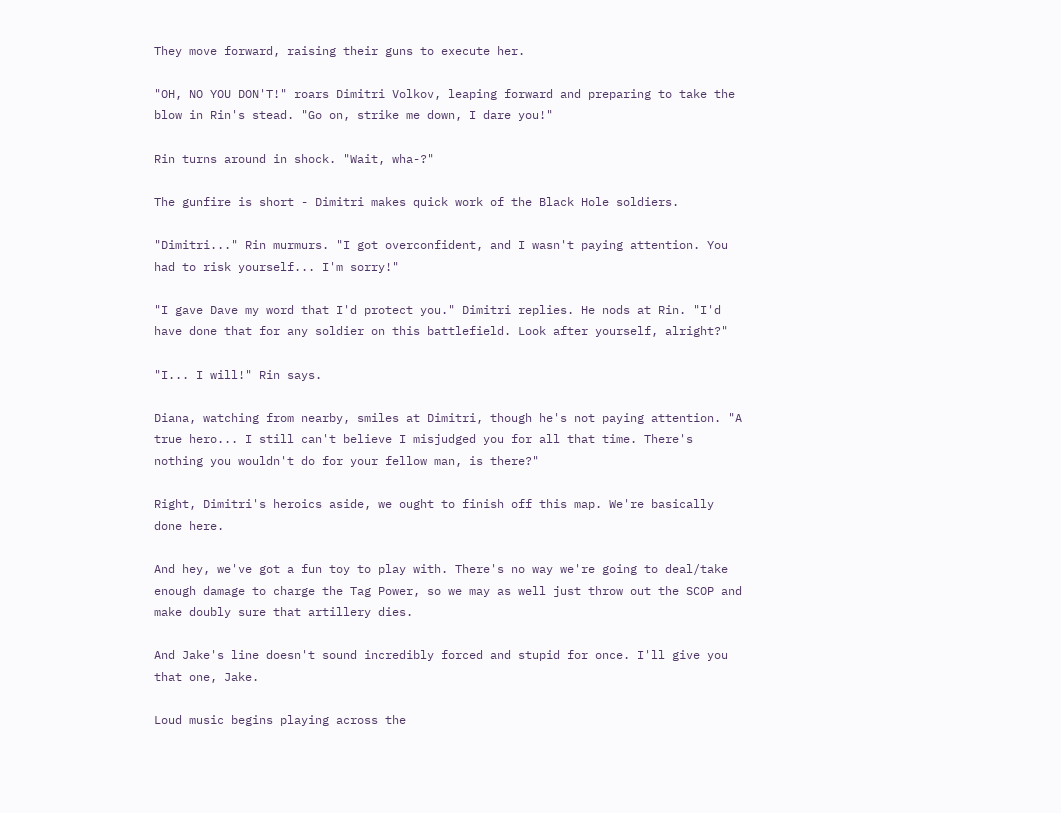They move forward, raising their guns to execute her.

"OH, NO YOU DON'T!" roars Dimitri Volkov, leaping forward and preparing to take the blow in Rin's stead. "Go on, strike me down, I dare you!"

Rin turns around in shock. "Wait, wha-?"

The gunfire is short - Dimitri makes quick work of the Black Hole soldiers.

"Dimitri..." Rin murmurs. "I got overconfident, and I wasn't paying attention. You had to risk yourself... I'm sorry!"

"I gave Dave my word that I'd protect you." Dimitri replies. He nods at Rin. "I'd have done that for any soldier on this battlefield. Look after yourself, alright?"

"I... I will!" Rin says.

Diana, watching from nearby, smiles at Dimitri, though he's not paying attention. "A true hero... I still can't believe I misjudged you for all that time. There's nothing you wouldn't do for your fellow man, is there?"

Right, Dimitri's heroics aside, we ought to finish off this map. We're basically done here.

And hey, we've got a fun toy to play with. There's no way we're going to deal/take enough damage to charge the Tag Power, so we may as well just throw out the SCOP and make doubly sure that artillery dies.

And Jake's line doesn't sound incredibly forced and stupid for once. I'll give you that one, Jake.

Loud music begins playing across the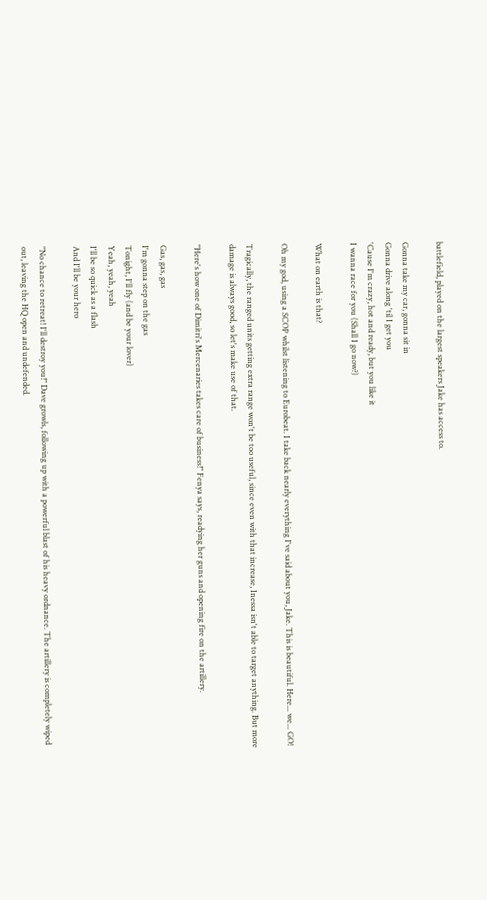battlefield, played on the largest speakers Jake has access to.

Gonna take my car, gonna sit in
Gonna drive along 'til I get you
'Cause I'm crazy, hot and ready, but you like it
I wanna race for you (Shall I go now?)

What on earth is that?

Oh my god, using a SCOP whilst listening to Eurobeat. I take back nearly everything I've said about you, Jake. This is beautiful. Here... we... GO!

Tragically, the ranged units getting extra range won't be too useful, since even with that increase, Inessa isn't able to target anything. But more damage is always good, so let's make use of that.

"Here's how one of Dimitri's Mercenaries takes care of business!" Fenya says, readying her guns and opening fire on the artillery.

Gas, gas, gas
I'm gonna step on the gas
Tonight, I'll fly (and be your lover)
Yeah, yeah, yeah
I'll be so quick as a flash
And I'll be your hero

"No chance to retreat! I'll destroy you!" Dave growls, following up with a powerful blast of his heavy ordnance. The artillery is completely wiped out, leaving the HQ open and undefended.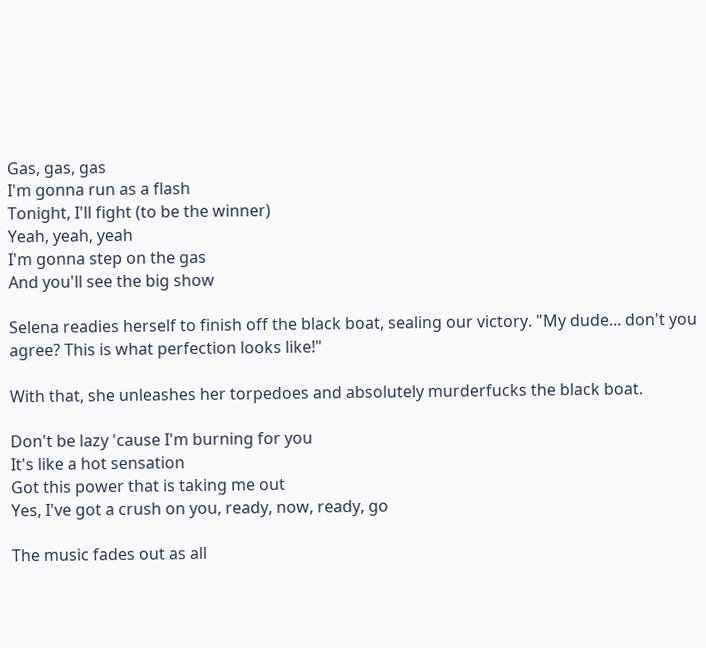Gas, gas, gas
I'm gonna run as a flash
Tonight, I'll fight (to be the winner)
Yeah, yeah, yeah
I'm gonna step on the gas
And you'll see the big show

Selena readies herself to finish off the black boat, sealing our victory. "My dude... don't you agree? This is what perfection looks like!"

With that, she unleashes her torpedoes and absolutely murderfucks the black boat.

Don't be lazy 'cause I'm burning for you
It's like a hot sensation
Got this power that is taking me out
Yes, I've got a crush on you, ready, now, ready, go

The music fades out as all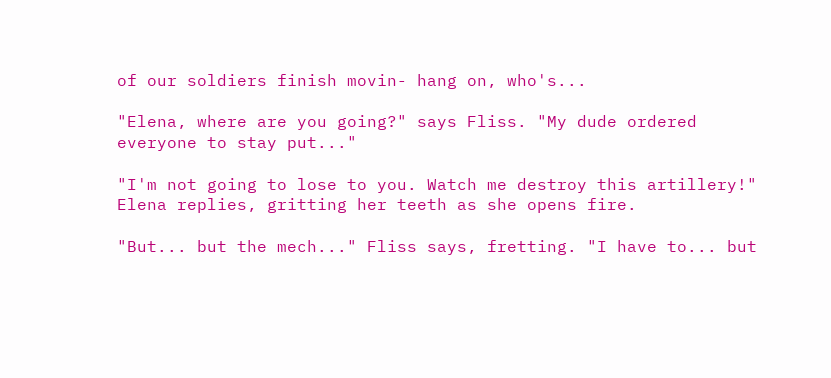of our soldiers finish movin- hang on, who's...

"Elena, where are you going?" says Fliss. "My dude ordered everyone to stay put..."

"I'm not going to lose to you. Watch me destroy this artillery!" Elena replies, gritting her teeth as she opens fire.

"But... but the mech..." Fliss says, fretting. "I have to... but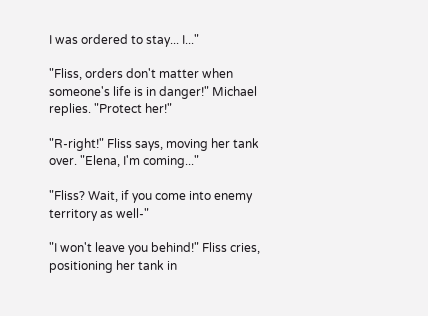I was ordered to stay... I..."

"Fliss, orders don't matter when someone's life is in danger!" Michael replies. "Protect her!"

"R-right!" Fliss says, moving her tank over. "Elena, I'm coming..."

"Fliss? Wait, if you come into enemy territory as well-"

"I won't leave you behind!" Fliss cries, positioning her tank in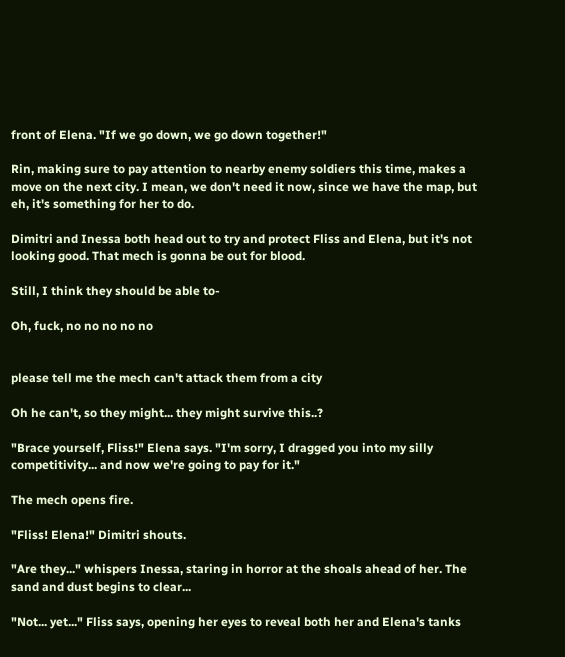front of Elena. "If we go down, we go down together!"

Rin, making sure to pay attention to nearby enemy soldiers this time, makes a move on the next city. I mean, we don't need it now, since we have the map, but eh, it's something for her to do.

Dimitri and Inessa both head out to try and protect Fliss and Elena, but it's not looking good. That mech is gonna be out for blood.

Still, I think they should be able to-

Oh, fuck, no no no no no


please tell me the mech can't attack them from a city

Oh he can't, so they might... they might survive this..?

"Brace yourself, Fliss!" Elena says. "I'm sorry, I dragged you into my silly competitivity... and now we're going to pay for it."

The mech opens fire.

"Fliss! Elena!" Dimitri shouts.

"Are they..." whispers Inessa, staring in horror at the shoals ahead of her. The sand and dust begins to clear...

"Not... yet..." Fliss says, opening her eyes to reveal both her and Elena's tanks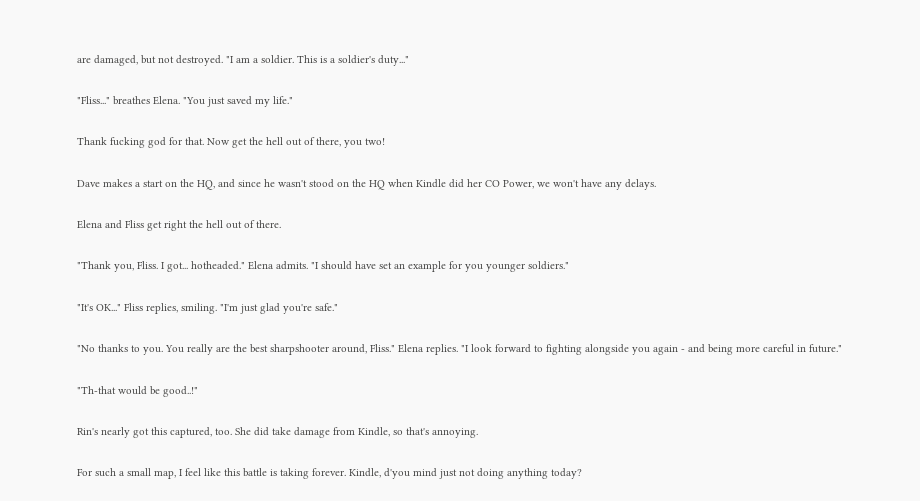are damaged, but not destroyed. "I am a soldier. This is a soldier's duty..."

"Fliss..." breathes Elena. "You just saved my life."

Thank fucking god for that. Now get the hell out of there, you two!

Dave makes a start on the HQ, and since he wasn't stood on the HQ when Kindle did her CO Power, we won't have any delays.

Elena and Fliss get right the hell out of there.

"Thank you, Fliss. I got... hotheaded." Elena admits. "I should have set an example for you younger soldiers."

"It's OK..." Fliss replies, smiling. "I'm just glad you're safe."

"No thanks to you. You really are the best sharpshooter around, Fliss." Elena replies. "I look forward to fighting alongside you again - and being more careful in future."

"Th-that would be good..!"

Rin's nearly got this captured, too. She did take damage from Kindle, so that's annoying.

For such a small map, I feel like this battle is taking forever. Kindle, d'you mind just not doing anything today?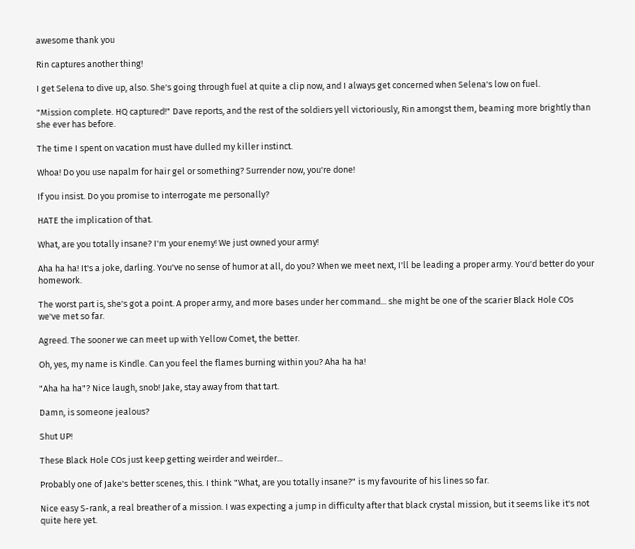awesome thank you

Rin captures another thing!

I get Selena to dive up, also. She's going through fuel at quite a clip now, and I always get concerned when Selena's low on fuel.

"Mission complete. HQ captured!" Dave reports, and the rest of the soldiers yell victoriously, Rin amongst them, beaming more brightly than she ever has before.

The time I spent on vacation must have dulled my killer instinct.

Whoa! Do you use napalm for hair gel or something? Surrender now, you're done!

If you insist. Do you promise to interrogate me personally?

HATE the implication of that.

What, are you totally insane? I'm your enemy! We just owned your army!

Aha ha ha! It's a joke, darling. You've no sense of humor at all, do you? When we meet next, I'll be leading a proper army. You'd better do your homework.

The worst part is, she's got a point. A proper army, and more bases under her command... she might be one of the scarier Black Hole COs we've met so far.

Agreed. The sooner we can meet up with Yellow Comet, the better.

Oh, yes, my name is Kindle. Can you feel the flames burning within you? Aha ha ha!

"Aha ha ha"? Nice laugh, snob! Jake, stay away from that tart.

Damn, is someone jealous?

Shut UP!

These Black Hole COs just keep getting weirder and weirder...

Probably one of Jake's better scenes, this. I think "What, are you totally insane?" is my favourite of his lines so far.

Nice easy S-rank, a real breather of a mission. I was expecting a jump in difficulty after that black crystal mission, but it seems like it's not quite here yet.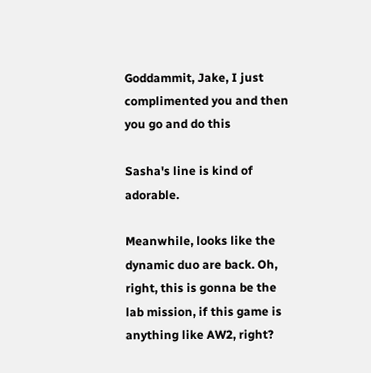Goddammit, Jake, I just complimented you and then you go and do this

Sasha's line is kind of adorable.

Meanwhile, looks like the dynamic duo are back. Oh, right, this is gonna be the lab mission, if this game is anything like AW2, right?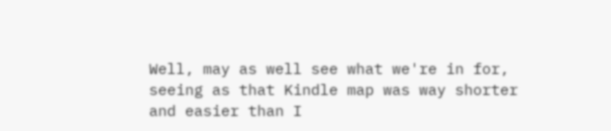Well, may as well see what we're in for, seeing as that Kindle map was way shorter and easier than I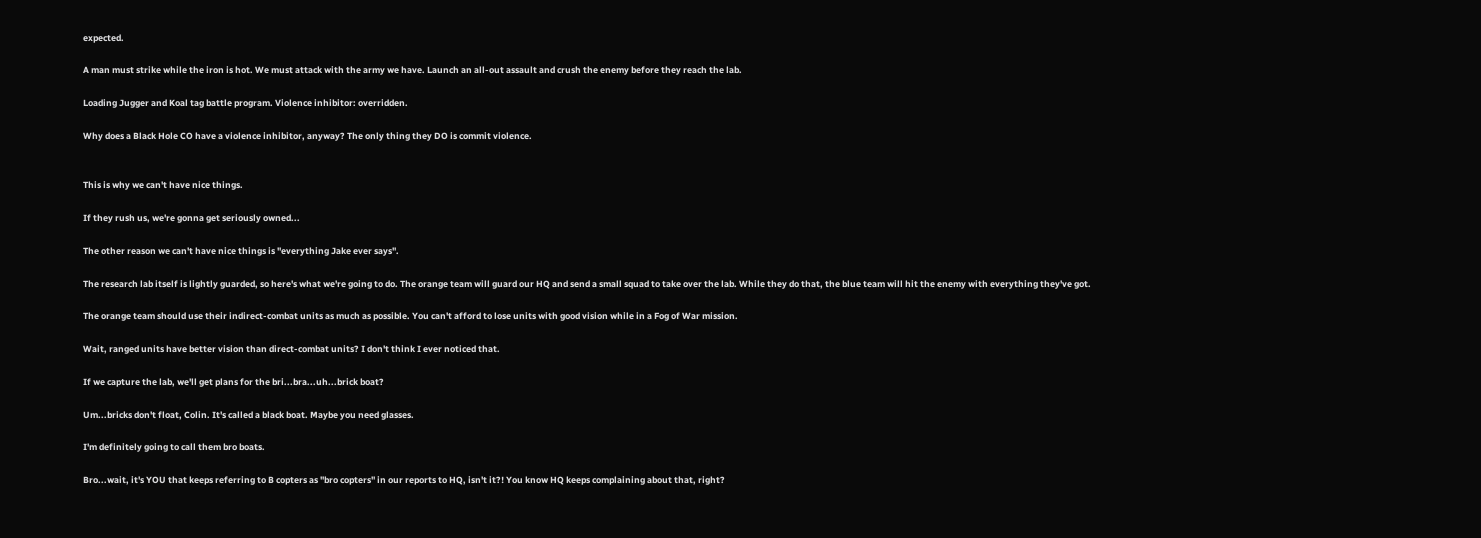expected.

A man must strike while the iron is hot. We must attack with the army we have. Launch an all-out assault and crush the enemy before they reach the lab.

Loading Jugger and Koal tag battle program. Violence inhibitor: overridden.

Why does a Black Hole CO have a violence inhibitor, anyway? The only thing they DO is commit violence.


This is why we can't have nice things.

If they rush us, we're gonna get seriously owned...

The other reason we can't have nice things is "everything Jake ever says".

The research lab itself is lightly guarded, so here's what we're going to do. The orange team will guard our HQ and send a small squad to take over the lab. While they do that, the blue team will hit the enemy with everything they've got.

The orange team should use their indirect-combat units as much as possible. You can't afford to lose units with good vision while in a Fog of War mission.

Wait, ranged units have better vision than direct-combat units? I don't think I ever noticed that.

If we capture the lab, we'll get plans for the bri...bra...uh...brick boat?

Um...bricks don't float, Colin. It's called a black boat. Maybe you need glasses.

I'm definitely going to call them bro boats.

Bro...wait, it's YOU that keeps referring to B copters as "bro copters" in our reports to HQ, isn't it?! You know HQ keeps complaining about that, right?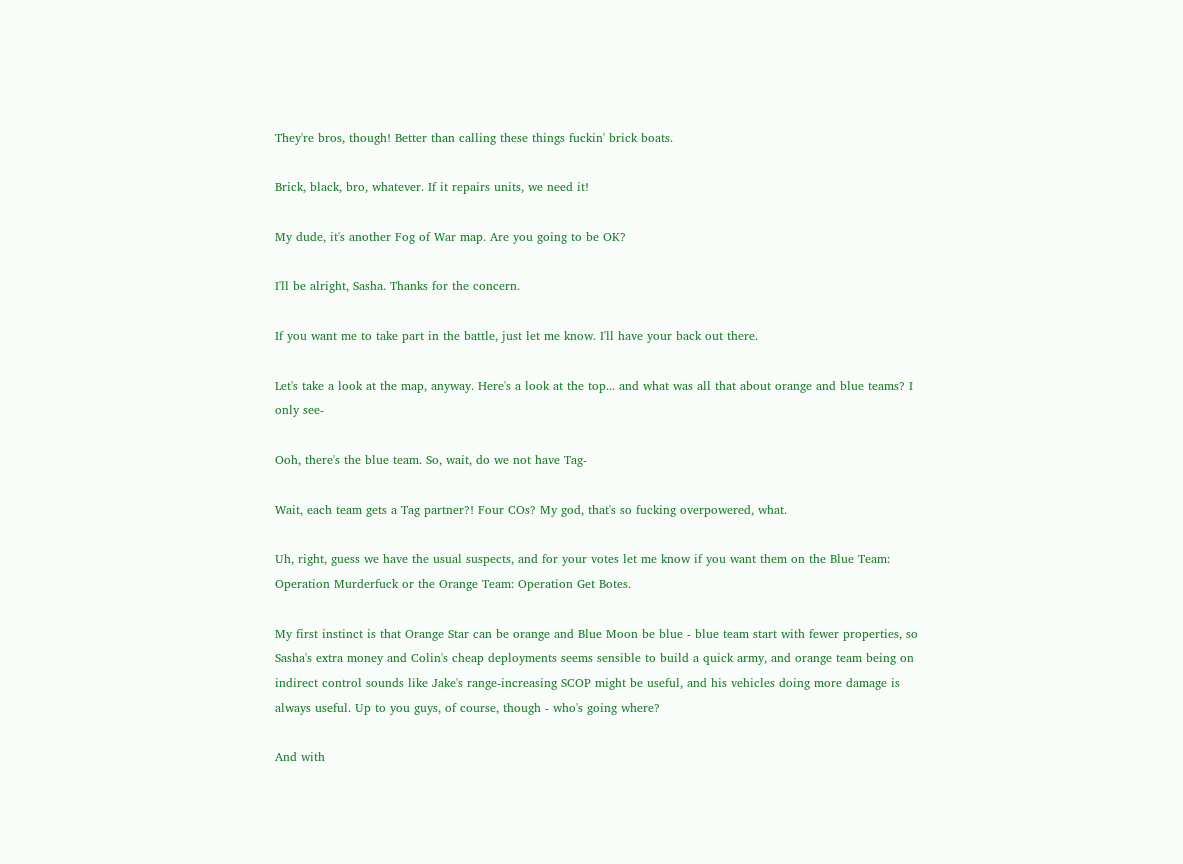They're bros, though! Better than calling these things fuckin' brick boats.

Brick, black, bro, whatever. If it repairs units, we need it!

My dude, it's another Fog of War map. Are you going to be OK?

I'll be alright, Sasha. Thanks for the concern.

If you want me to take part in the battle, just let me know. I'll have your back out there.

Let's take a look at the map, anyway. Here's a look at the top... and what was all that about orange and blue teams? I only see-

Ooh, there's the blue team. So, wait, do we not have Tag-

Wait, each team gets a Tag partner?! Four COs? My god, that's so fucking overpowered, what.

Uh, right, guess we have the usual suspects, and for your votes let me know if you want them on the Blue Team: Operation Murderfuck or the Orange Team: Operation Get Botes.

My first instinct is that Orange Star can be orange and Blue Moon be blue - blue team start with fewer properties, so Sasha's extra money and Colin's cheap deployments seems sensible to build a quick army, and orange team being on indirect control sounds like Jake's range-increasing SCOP might be useful, and his vehicles doing more damage is always useful. Up to you guys, of course, though - who's going where?

And with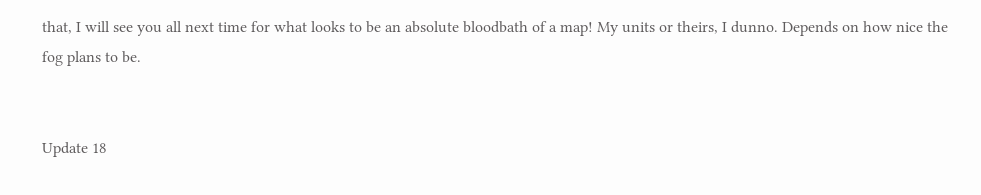that, I will see you all next time for what looks to be an absolute bloodbath of a map! My units or theirs, I dunno. Depends on how nice the fog plans to be.


Update 18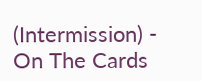(Intermission) - On The Cards